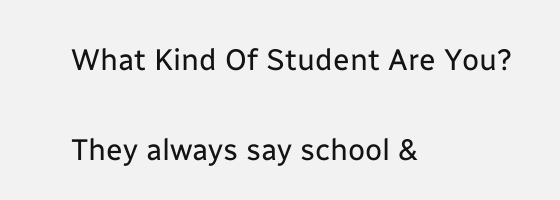What Kind Of Student Are You?

They always say school &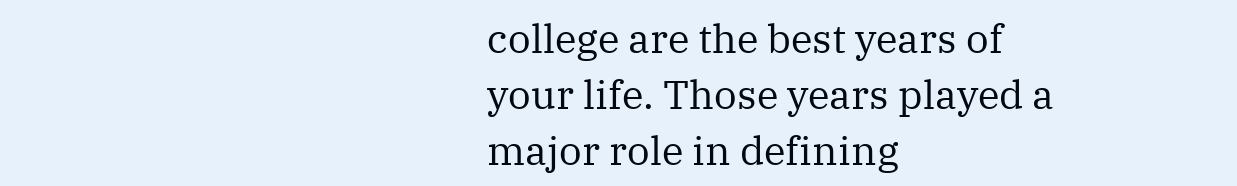college are the best years of your life. Those years played a major role in defining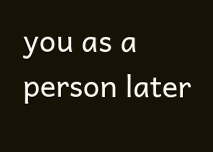you as a person later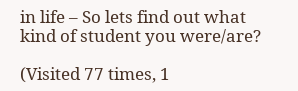in life – So lets find out what kind of student you were/are?

(Visited 77 times, 1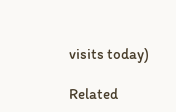visits today)

Related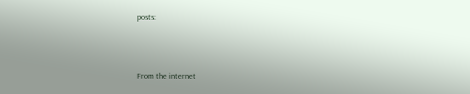posts:



From the internet